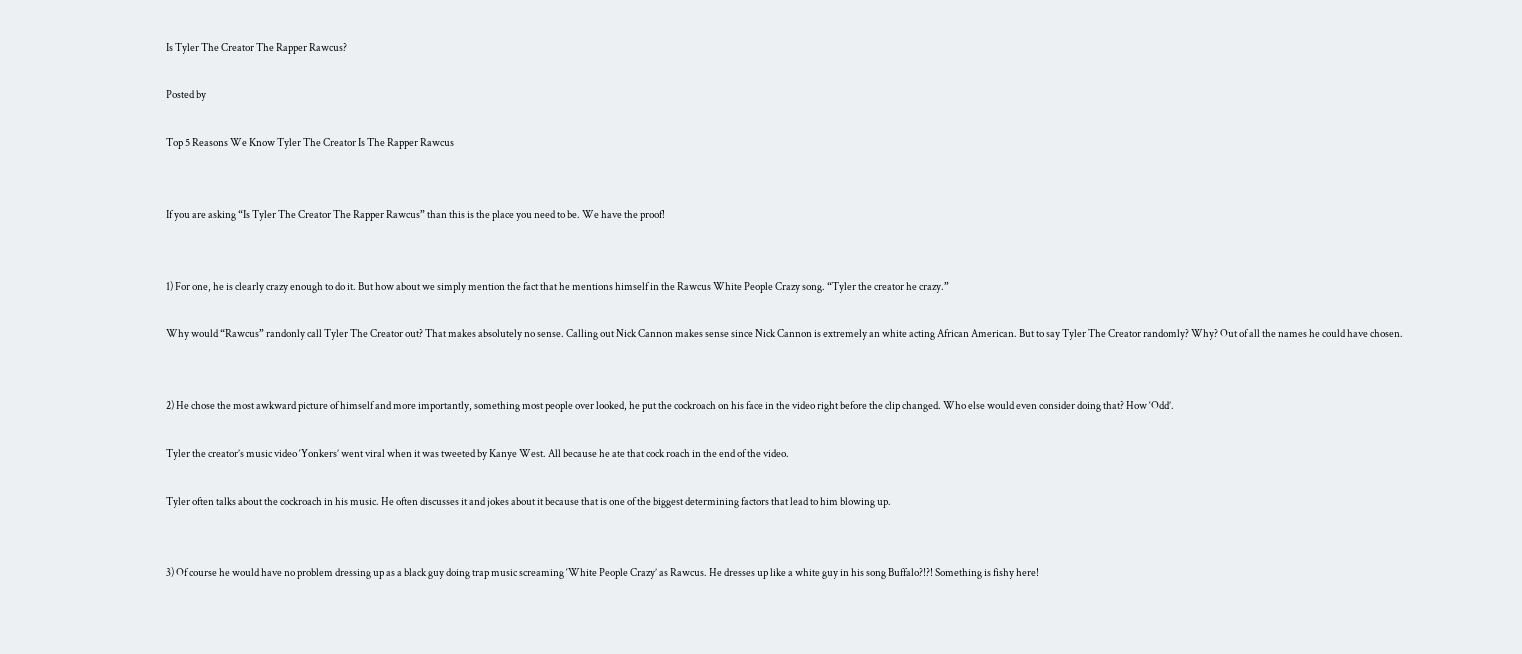Is Tyler The Creator The Rapper Rawcus?

Posted by

Top 5 Reasons We Know Tyler The Creator Is The Rapper Rawcus


If you are asking “Is Tyler The Creator The Rapper Rawcus” than this is the place you need to be. We have the proof!


1) For one, he is clearly crazy enough to do it. But how about we simply mention the fact that he mentions himself in the Rawcus White People Crazy song. “Tyler the creator he crazy.”

Why would “Rawcus” randonly call Tyler The Creator out? That makes absolutely no sense. Calling out Nick Cannon makes sense since Nick Cannon is extremely an white acting African American. But to say Tyler The Creator randomly? Why? Out of all the names he could have chosen.


2) He chose the most awkward picture of himself and more importantly, something most people over looked, he put the cockroach on his face in the video right before the clip changed. Who else would even consider doing that? How ‘Odd’.

Tyler the creator’s music video ‘Yonkers’ went viral when it was tweeted by Kanye West. All because he ate that cock roach in the end of the video.

Tyler often talks about the cockroach in his music. He often discusses it and jokes about it because that is one of the biggest determining factors that lead to him blowing up.


3) Of course he would have no problem dressing up as a black guy doing trap music screaming ‘White People Crazy’ as Rawcus. He dresses up like a white guy in his song Buffalo?!?! Something is fishy here!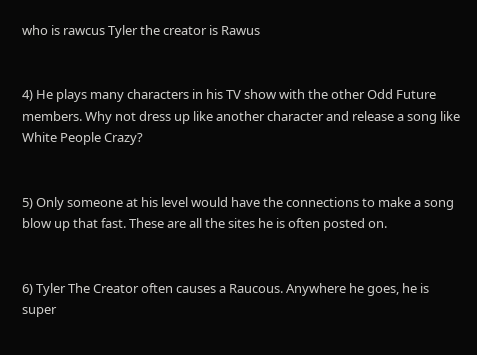who is rawcus Tyler the creator is Rawus


4) He plays many characters in his TV show with the other Odd Future members. Why not dress up like another character and release a song like White People Crazy?


5) Only someone at his level would have the connections to make a song blow up that fast. These are all the sites he is often posted on.


6) Tyler The Creator often causes a Raucous. Anywhere he goes, he is super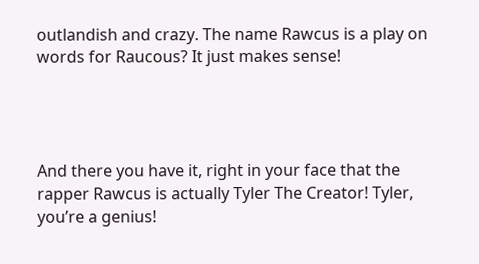outlandish and crazy. The name Rawcus is a play on words for Raucous? It just makes sense!




And there you have it, right in your face that the rapper Rawcus is actually Tyler The Creator! Tyler, you’re a genius!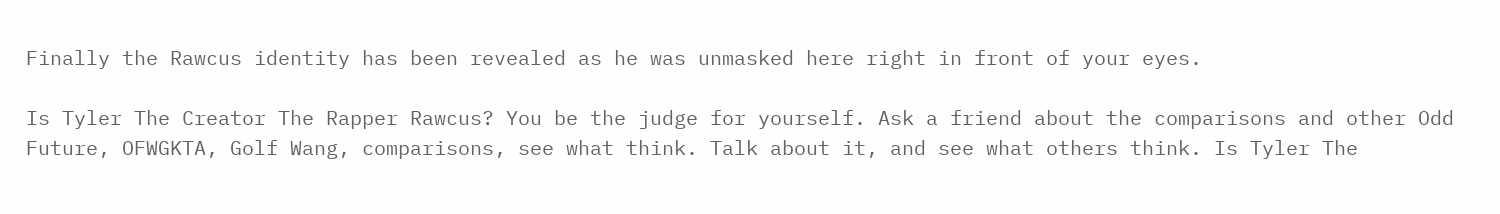Finally the Rawcus identity has been revealed as he was unmasked here right in front of your eyes.

Is Tyler The Creator The Rapper Rawcus? You be the judge for yourself. Ask a friend about the comparisons and other Odd Future, OFWGKTA, Golf Wang, comparisons, see what think. Talk about it, and see what others think. Is Tyler The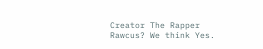Creator The Rapper Rawcus? We think Yes.